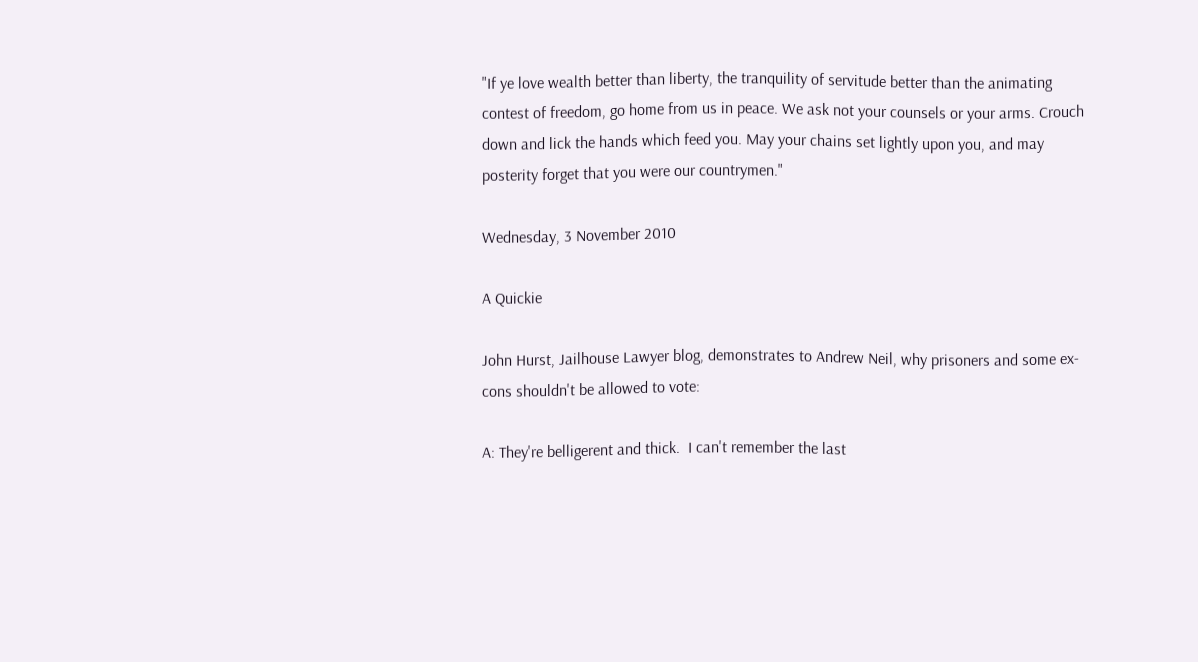"If ye love wealth better than liberty, the tranquility of servitude better than the animating contest of freedom, go home from us in peace. We ask not your counsels or your arms. Crouch down and lick the hands which feed you. May your chains set lightly upon you, and may posterity forget that you were our countrymen."

Wednesday, 3 November 2010

A Quickie

John Hurst, Jailhouse Lawyer blog, demonstrates to Andrew Neil, why prisoners and some ex-cons shouldn't be allowed to vote:

A: They're belligerent and thick.  I can't remember the last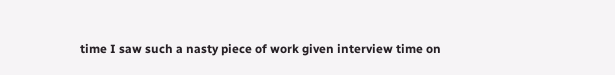time I saw such a nasty piece of work given interview time on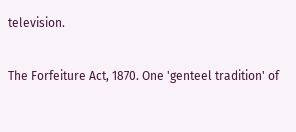television.

The Forfeiture Act, 1870. One 'genteel tradition' of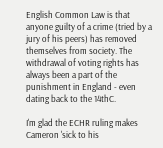English Common Law is that anyone guilty of a crime (tried by a jury of his peers) has removed themselves from society. The withdrawal of voting rights has always been a part of the punishment in England - even dating back to the 14thC.

I'm glad the ECHR ruling makes Cameron 'sick to his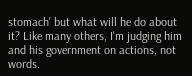stomach' but what will he do about it? Like many others, I'm judging him and his government on actions, not words.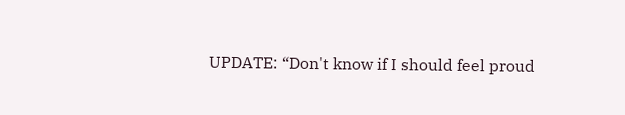UPDATE: “Don't know if I should feel proud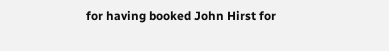for having booked John Hirst for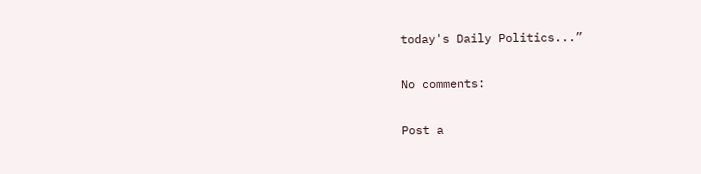today's Daily Politics...”

No comments:

Post a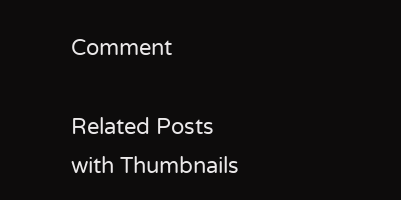Comment

Related Posts with Thumbnails